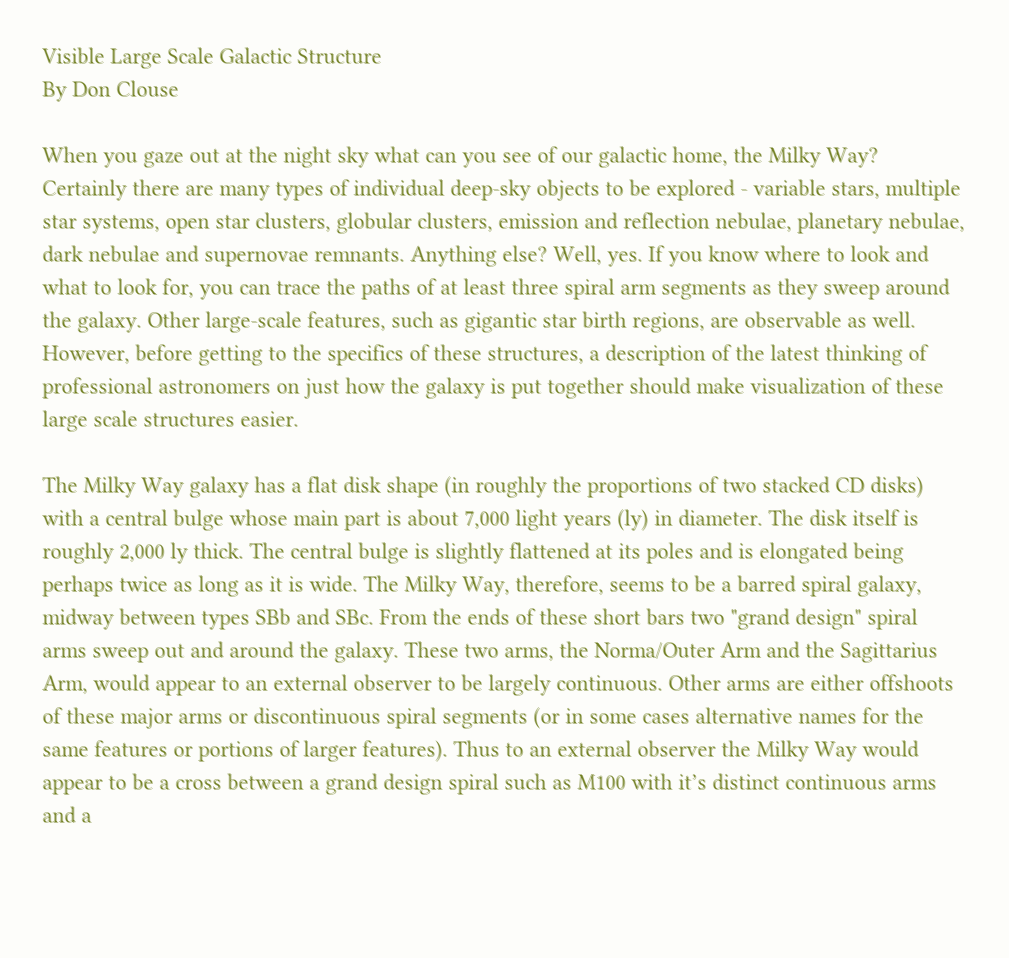Visible Large Scale Galactic Structure
By Don Clouse

When you gaze out at the night sky what can you see of our galactic home, the Milky Way? Certainly there are many types of individual deep-sky objects to be explored - variable stars, multiple star systems, open star clusters, globular clusters, emission and reflection nebulae, planetary nebulae, dark nebulae and supernovae remnants. Anything else? Well, yes. If you know where to look and what to look for, you can trace the paths of at least three spiral arm segments as they sweep around the galaxy. Other large-scale features, such as gigantic star birth regions, are observable as well. However, before getting to the specifics of these structures, a description of the latest thinking of professional astronomers on just how the galaxy is put together should make visualization of these large scale structures easier.

The Milky Way galaxy has a flat disk shape (in roughly the proportions of two stacked CD disks) with a central bulge whose main part is about 7,000 light years (ly) in diameter. The disk itself is roughly 2,000 ly thick. The central bulge is slightly flattened at its poles and is elongated being perhaps twice as long as it is wide. The Milky Way, therefore, seems to be a barred spiral galaxy, midway between types SBb and SBc. From the ends of these short bars two "grand design" spiral arms sweep out and around the galaxy. These two arms, the Norma/Outer Arm and the Sagittarius Arm, would appear to an external observer to be largely continuous. Other arms are either offshoots of these major arms or discontinuous spiral segments (or in some cases alternative names for the same features or portions of larger features). Thus to an external observer the Milky Way would appear to be a cross between a grand design spiral such as M100 with it’s distinct continuous arms and a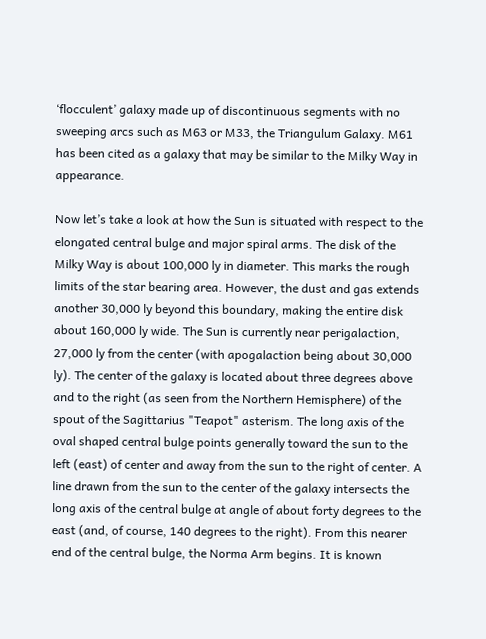‘flocculent’ galaxy made up of discontinuous segments with no sweeping arcs such as M63 or M33, the Triangulum Galaxy. M61 has been cited as a galaxy that may be similar to the Milky Way in appearance.

Now let’s take a look at how the Sun is situated with respect to the elongated central bulge and major spiral arms. The disk of the Milky Way is about 100,000 ly in diameter. This marks the rough limits of the star bearing area. However, the dust and gas extends another 30,000 ly beyond this boundary, making the entire disk about 160,000 ly wide. The Sun is currently near perigalaction, 27,000 ly from the center (with apogalaction being about 30,000 ly). The center of the galaxy is located about three degrees above and to the right (as seen from the Northern Hemisphere) of the spout of the Sagittarius "Teapot" asterism. The long axis of the oval shaped central bulge points generally toward the sun to the left (east) of center and away from the sun to the right of center. A line drawn from the sun to the center of the galaxy intersects the long axis of the central bulge at angle of about forty degrees to the east (and, of course, 140 degrees to the right). From this nearer end of the central bulge, the Norma Arm begins. It is known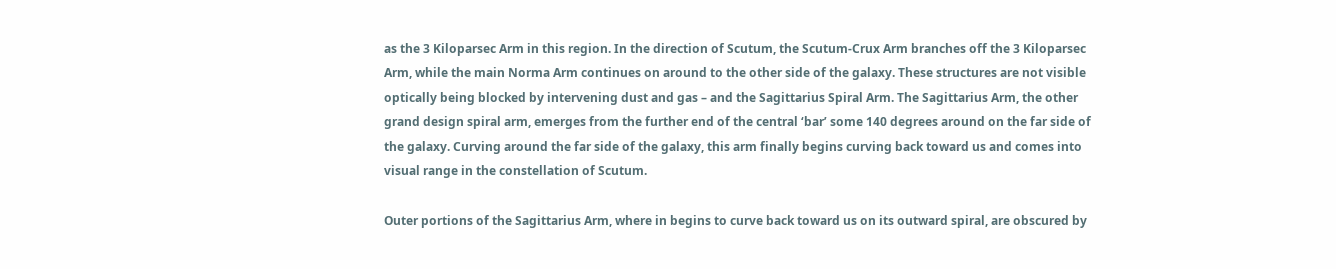as the 3 Kiloparsec Arm in this region. In the direction of Scutum, the Scutum-Crux Arm branches off the 3 Kiloparsec Arm, while the main Norma Arm continues on around to the other side of the galaxy. These structures are not visible optically being blocked by intervening dust and gas – and the Sagittarius Spiral Arm. The Sagittarius Arm, the other grand design spiral arm, emerges from the further end of the central ‘bar’ some 140 degrees around on the far side of the galaxy. Curving around the far side of the galaxy, this arm finally begins curving back toward us and comes into visual range in the constellation of Scutum.

Outer portions of the Sagittarius Arm, where in begins to curve back toward us on its outward spiral, are obscured by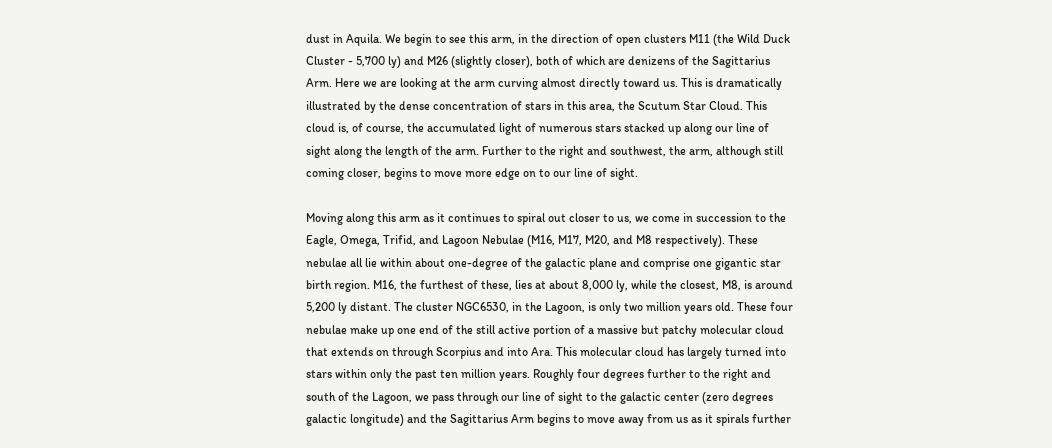dust in Aquila. We begin to see this arm, in the direction of open clusters M11 (the Wild Duck Cluster - 5,700 ly) and M26 (slightly closer), both of which are denizens of the Sagittarius Arm. Here we are looking at the arm curving almost directly toward us. This is dramatically illustrated by the dense concentration of stars in this area, the Scutum Star Cloud. This cloud is, of course, the accumulated light of numerous stars stacked up along our line of sight along the length of the arm. Further to the right and southwest, the arm, although still coming closer, begins to move more edge on to our line of sight.

Moving along this arm as it continues to spiral out closer to us, we come in succession to the Eagle, Omega, Trifid, and Lagoon Nebulae (M16, M17, M20, and M8 respectively). These nebulae all lie within about one-degree of the galactic plane and comprise one gigantic star birth region. M16, the furthest of these, lies at about 8,000 ly, while the closest, M8, is around 5,200 ly distant. The cluster NGC6530, in the Lagoon, is only two million years old. These four nebulae make up one end of the still active portion of a massive but patchy molecular cloud that extends on through Scorpius and into Ara. This molecular cloud has largely turned into stars within only the past ten million years. Roughly four degrees further to the right and south of the Lagoon, we pass through our line of sight to the galactic center (zero degrees galactic longitude) and the Sagittarius Arm begins to move away from us as it spirals further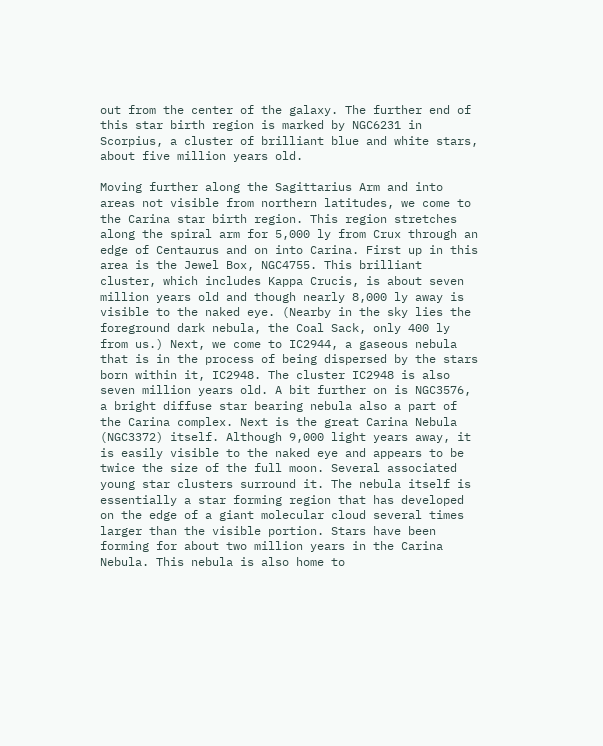out from the center of the galaxy. The further end of this star birth region is marked by NGC6231 in Scorpius, a cluster of brilliant blue and white stars, about five million years old.

Moving further along the Sagittarius Arm and into areas not visible from northern latitudes, we come to the Carina star birth region. This region stretches along the spiral arm for 5,000 ly from Crux through an edge of Centaurus and on into Carina. First up in this area is the Jewel Box, NGC4755. This brilliant cluster, which includes Kappa Crucis, is about seven million years old and though nearly 8,000 ly away is visible to the naked eye. (Nearby in the sky lies the foreground dark nebula, the Coal Sack, only 400 ly from us.) Next, we come to IC2944, a gaseous nebula that is in the process of being dispersed by the stars born within it, IC2948. The cluster IC2948 is also seven million years old. A bit further on is NGC3576, a bright diffuse star bearing nebula also a part of the Carina complex. Next is the great Carina Nebula (NGC3372) itself. Although 9,000 light years away, it is easily visible to the naked eye and appears to be twice the size of the full moon. Several associated young star clusters surround it. The nebula itself is essentially a star forming region that has developed on the edge of a giant molecular cloud several times larger than the visible portion. Stars have been forming for about two million years in the Carina Nebula. This nebula is also home to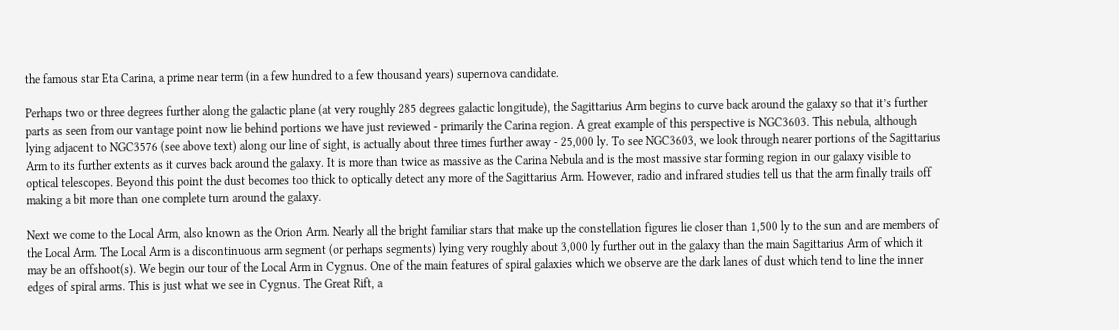the famous star Eta Carina, a prime near term (in a few hundred to a few thousand years) supernova candidate.

Perhaps two or three degrees further along the galactic plane (at very roughly 285 degrees galactic longitude), the Sagittarius Arm begins to curve back around the galaxy so that it’s further parts as seen from our vantage point now lie behind portions we have just reviewed - primarily the Carina region. A great example of this perspective is NGC3603. This nebula, although lying adjacent to NGC3576 (see above text) along our line of sight, is actually about three times further away - 25,000 ly. To see NGC3603, we look through nearer portions of the Sagittarius Arm to its further extents as it curves back around the galaxy. It is more than twice as massive as the Carina Nebula and is the most massive star forming region in our galaxy visible to optical telescopes. Beyond this point the dust becomes too thick to optically detect any more of the Sagittarius Arm. However, radio and infrared studies tell us that the arm finally trails off making a bit more than one complete turn around the galaxy.

Next we come to the Local Arm, also known as the Orion Arm. Nearly all the bright familiar stars that make up the constellation figures lie closer than 1,500 ly to the sun and are members of the Local Arm. The Local Arm is a discontinuous arm segment (or perhaps segments) lying very roughly about 3,000 ly further out in the galaxy than the main Sagittarius Arm of which it may be an offshoot(s). We begin our tour of the Local Arm in Cygnus. One of the main features of spiral galaxies which we observe are the dark lanes of dust which tend to line the inner edges of spiral arms. This is just what we see in Cygnus. The Great Rift, a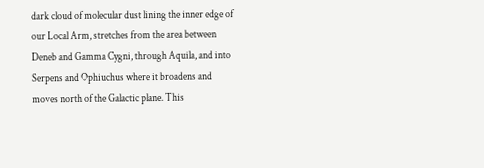dark cloud of molecular dust lining the inner edge of our Local Arm, stretches from the area between Deneb and Gamma Cygni, through Aquila, and into Serpens and Ophiuchus where it broadens and moves north of the Galactic plane. This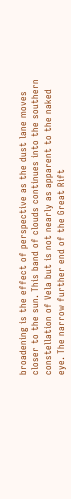broadening is the effect of perspective as the dust lane moves closer to the sun. This band of clouds continues into the southern constellation of Vela but is not nearly as apparent to the naked eye. The narrow further end of the Great Rift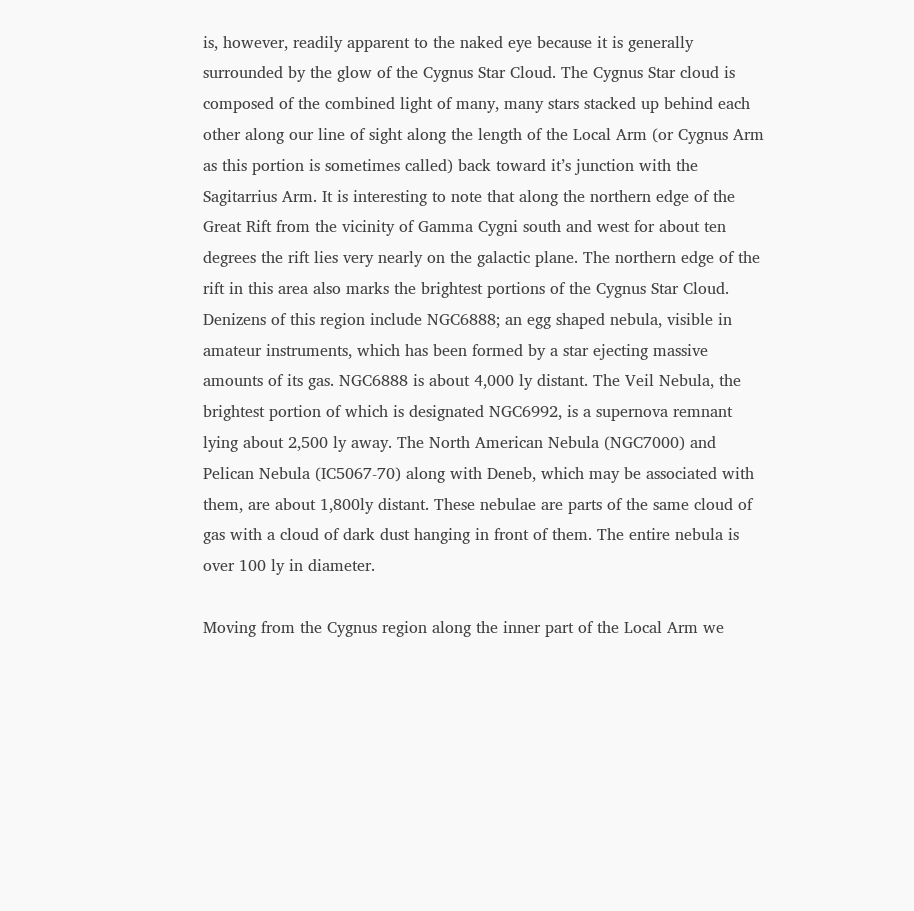is, however, readily apparent to the naked eye because it is generally surrounded by the glow of the Cygnus Star Cloud. The Cygnus Star cloud is composed of the combined light of many, many stars stacked up behind each other along our line of sight along the length of the Local Arm (or Cygnus Arm as this portion is sometimes called) back toward it’s junction with the Sagitarrius Arm. It is interesting to note that along the northern edge of the Great Rift from the vicinity of Gamma Cygni south and west for about ten degrees the rift lies very nearly on the galactic plane. The northern edge of the rift in this area also marks the brightest portions of the Cygnus Star Cloud. Denizens of this region include NGC6888; an egg shaped nebula, visible in amateur instruments, which has been formed by a star ejecting massive amounts of its gas. NGC6888 is about 4,000 ly distant. The Veil Nebula, the brightest portion of which is designated NGC6992, is a supernova remnant lying about 2,500 ly away. The North American Nebula (NGC7000) and Pelican Nebula (IC5067-70) along with Deneb, which may be associated with them, are about 1,800ly distant. These nebulae are parts of the same cloud of gas with a cloud of dark dust hanging in front of them. The entire nebula is over 100 ly in diameter.

Moving from the Cygnus region along the inner part of the Local Arm we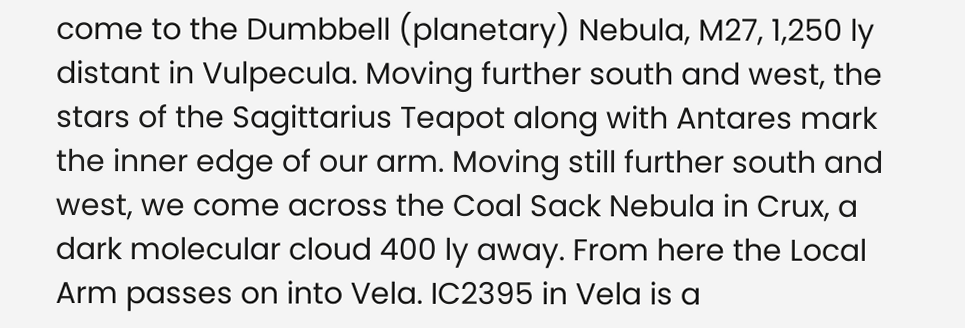come to the Dumbbell (planetary) Nebula, M27, 1,250 ly distant in Vulpecula. Moving further south and west, the stars of the Sagittarius Teapot along with Antares mark the inner edge of our arm. Moving still further south and west, we come across the Coal Sack Nebula in Crux, a dark molecular cloud 400 ly away. From here the Local Arm passes on into Vela. IC2395 in Vela is a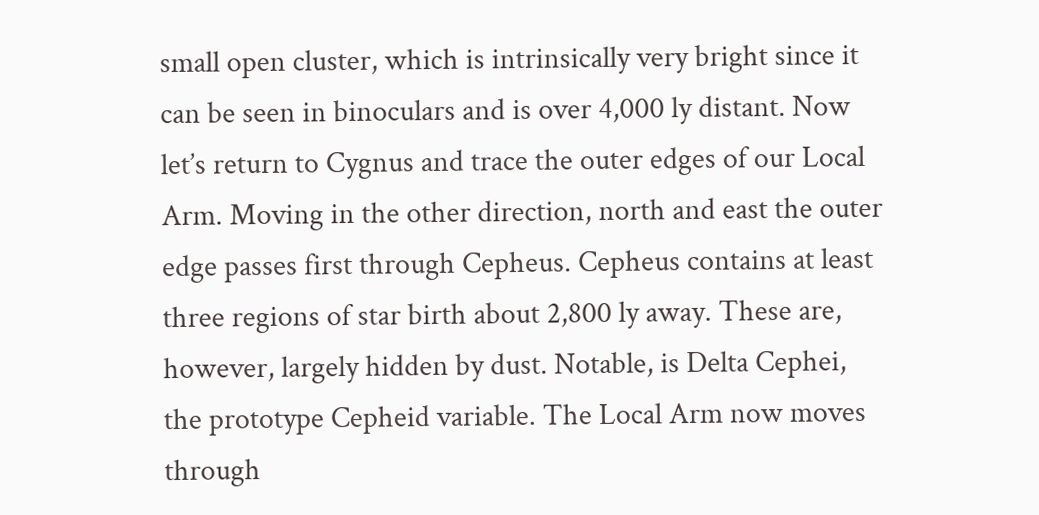small open cluster, which is intrinsically very bright since it can be seen in binoculars and is over 4,000 ly distant. Now let’s return to Cygnus and trace the outer edges of our Local Arm. Moving in the other direction, north and east the outer edge passes first through Cepheus. Cepheus contains at least three regions of star birth about 2,800 ly away. These are, however, largely hidden by dust. Notable, is Delta Cephei, the prototype Cepheid variable. The Local Arm now moves through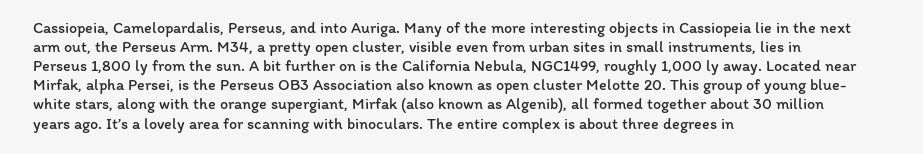Cassiopeia, Camelopardalis, Perseus, and into Auriga. Many of the more interesting objects in Cassiopeia lie in the next arm out, the Perseus Arm. M34, a pretty open cluster, visible even from urban sites in small instruments, lies in Perseus 1,800 ly from the sun. A bit further on is the California Nebula, NGC1499, roughly 1,000 ly away. Located near Mirfak, alpha Persei, is the Perseus OB3 Association also known as open cluster Melotte 20. This group of young blue-white stars, along with the orange supergiant, Mirfak (also known as Algenib), all formed together about 30 million years ago. It’s a lovely area for scanning with binoculars. The entire complex is about three degrees in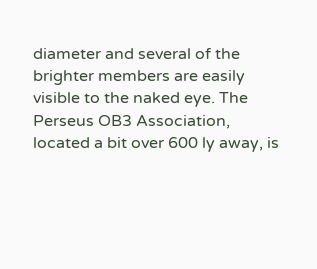diameter and several of the brighter members are easily visible to the naked eye. The Perseus OB3 Association, located a bit over 600 ly away, is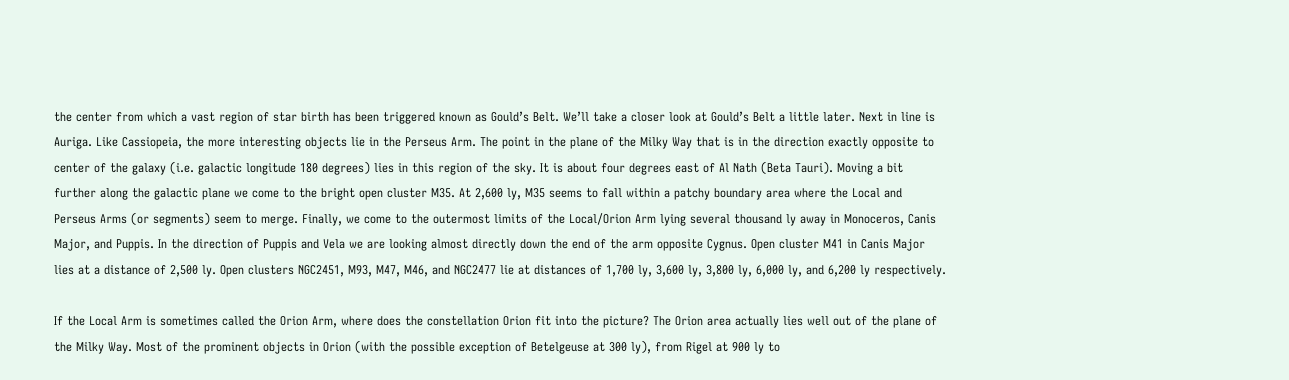the center from which a vast region of star birth has been triggered known as Gould’s Belt. We’ll take a closer look at Gould’s Belt a little later. Next in line is Auriga. Like Cassiopeia, the more interesting objects lie in the Perseus Arm. The point in the plane of the Milky Way that is in the direction exactly opposite to center of the galaxy (i.e. galactic longitude 180 degrees) lies in this region of the sky. It is about four degrees east of Al Nath (Beta Tauri). Moving a bit further along the galactic plane we come to the bright open cluster M35. At 2,600 ly, M35 seems to fall within a patchy boundary area where the Local and Perseus Arms (or segments) seem to merge. Finally, we come to the outermost limits of the Local/Orion Arm lying several thousand ly away in Monoceros, Canis Major, and Puppis. In the direction of Puppis and Vela we are looking almost directly down the end of the arm opposite Cygnus. Open cluster M41 in Canis Major lies at a distance of 2,500 ly. Open clusters NGC2451, M93, M47, M46, and NGC2477 lie at distances of 1,700 ly, 3,600 ly, 3,800 ly, 6,000 ly, and 6,200 ly respectively.

If the Local Arm is sometimes called the Orion Arm, where does the constellation Orion fit into the picture? The Orion area actually lies well out of the plane of the Milky Way. Most of the prominent objects in Orion (with the possible exception of Betelgeuse at 300 ly), from Rigel at 900 ly to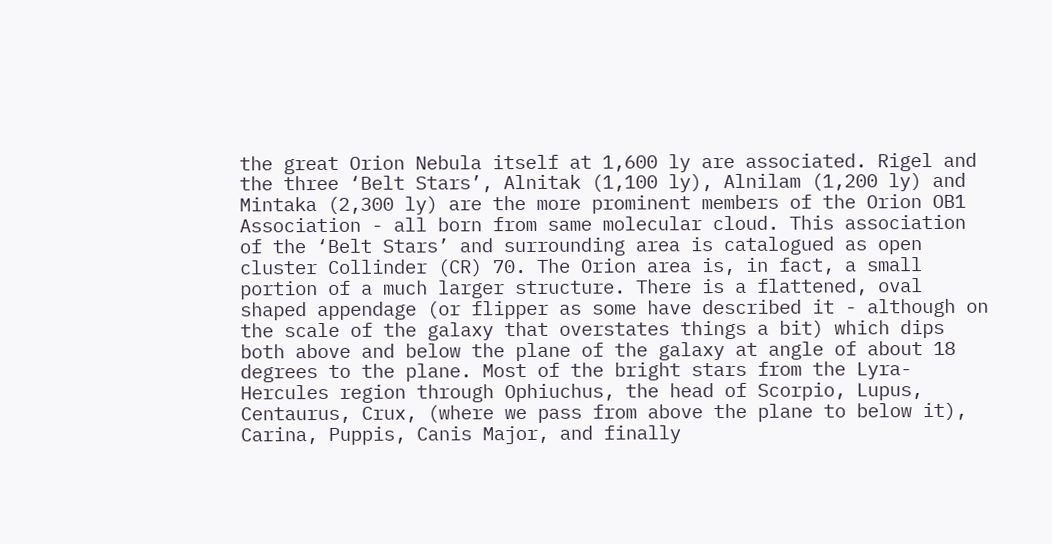the great Orion Nebula itself at 1,600 ly are associated. Rigel and the three ‘Belt Stars’, Alnitak (1,100 ly), Alnilam (1,200 ly) and Mintaka (2,300 ly) are the more prominent members of the Orion OB1 Association - all born from same molecular cloud. This association of the ‘Belt Stars’ and surrounding area is catalogued as open cluster Collinder (CR) 70. The Orion area is, in fact, a small portion of a much larger structure. There is a flattened, oval shaped appendage (or flipper as some have described it - although on the scale of the galaxy that overstates things a bit) which dips both above and below the plane of the galaxy at angle of about 18 degrees to the plane. Most of the bright stars from the Lyra-Hercules region through Ophiuchus, the head of Scorpio, Lupus, Centaurus, Crux, (where we pass from above the plane to below it), Carina, Puppis, Canis Major, and finally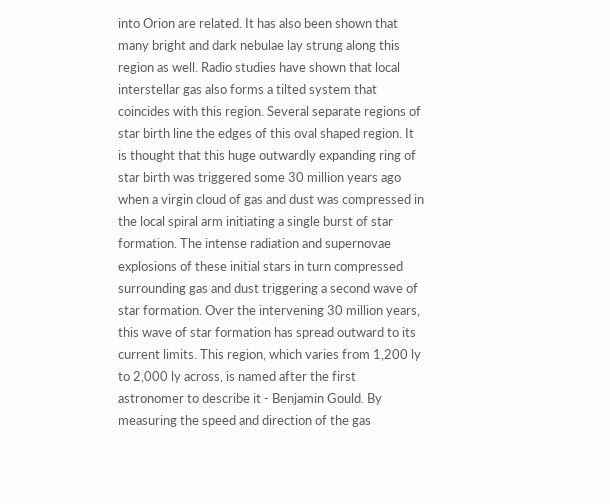into Orion are related. It has also been shown that many bright and dark nebulae lay strung along this region as well. Radio studies have shown that local interstellar gas also forms a tilted system that coincides with this region. Several separate regions of star birth line the edges of this oval shaped region. It is thought that this huge outwardly expanding ring of star birth was triggered some 30 million years ago when a virgin cloud of gas and dust was compressed in the local spiral arm initiating a single burst of star formation. The intense radiation and supernovae explosions of these initial stars in turn compressed surrounding gas and dust triggering a second wave of star formation. Over the intervening 30 million years, this wave of star formation has spread outward to its current limits. This region, which varies from 1,200 ly to 2,000 ly across, is named after the first astronomer to describe it - Benjamin Gould. By measuring the speed and direction of the gas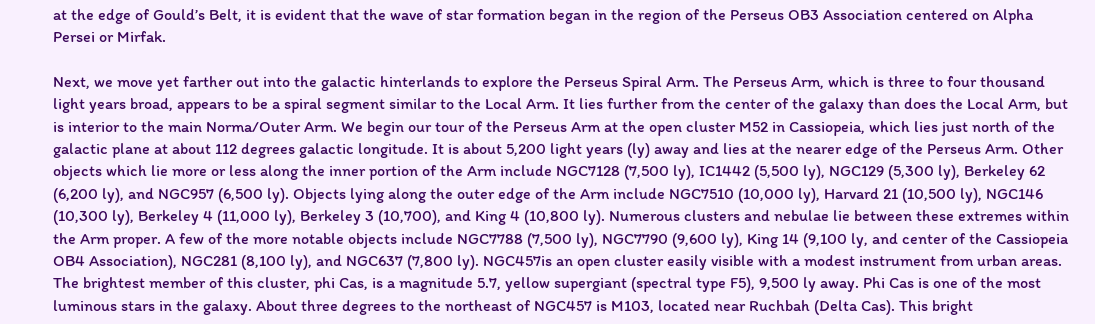at the edge of Gould’s Belt, it is evident that the wave of star formation began in the region of the Perseus OB3 Association centered on Alpha Persei or Mirfak.

Next, we move yet farther out into the galactic hinterlands to explore the Perseus Spiral Arm. The Perseus Arm, which is three to four thousand light years broad, appears to be a spiral segment similar to the Local Arm. It lies further from the center of the galaxy than does the Local Arm, but is interior to the main Norma/Outer Arm. We begin our tour of the Perseus Arm at the open cluster M52 in Cassiopeia, which lies just north of the galactic plane at about 112 degrees galactic longitude. It is about 5,200 light years (ly) away and lies at the nearer edge of the Perseus Arm. Other objects which lie more or less along the inner portion of the Arm include NGC7128 (7,500 ly), IC1442 (5,500 ly), NGC129 (5,300 ly), Berkeley 62 (6,200 ly), and NGC957 (6,500 ly). Objects lying along the outer edge of the Arm include NGC7510 (10,000 ly), Harvard 21 (10,500 ly), NGC146 (10,300 ly), Berkeley 4 (11,000 ly), Berkeley 3 (10,700), and King 4 (10,800 ly). Numerous clusters and nebulae lie between these extremes within the Arm proper. A few of the more notable objects include NGC7788 (7,500 ly), NGC7790 (9,600 ly), King 14 (9,100 ly, and center of the Cassiopeia OB4 Association), NGC281 (8,100 ly), and NGC637 (7,800 ly). NGC457is an open cluster easily visible with a modest instrument from urban areas. The brightest member of this cluster, phi Cas, is a magnitude 5.7, yellow supergiant (spectral type F5), 9,500 ly away. Phi Cas is one of the most luminous stars in the galaxy. About three degrees to the northeast of NGC457 is M103, located near Ruchbah (Delta Cas). This bright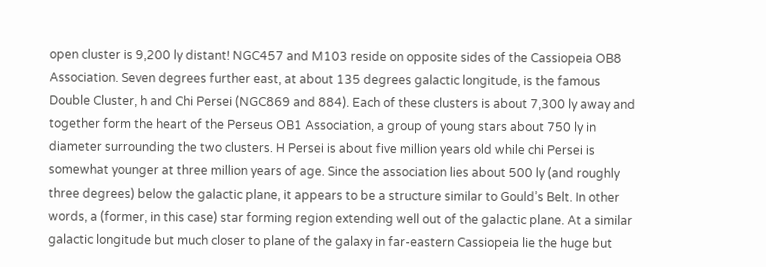open cluster is 9,200 ly distant! NGC457 and M103 reside on opposite sides of the Cassiopeia OB8 Association. Seven degrees further east, at about 135 degrees galactic longitude, is the famous Double Cluster, h and Chi Persei (NGC869 and 884). Each of these clusters is about 7,300 ly away and together form the heart of the Perseus OB1 Association, a group of young stars about 750 ly in diameter surrounding the two clusters. H Persei is about five million years old while chi Persei is somewhat younger at three million years of age. Since the association lies about 500 ly (and roughly three degrees) below the galactic plane, it appears to be a structure similar to Gould’s Belt. In other words, a (former, in this case) star forming region extending well out of the galactic plane. At a similar galactic longitude but much closer to plane of the galaxy in far-eastern Cassiopeia lie the huge but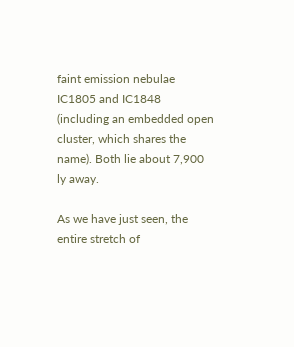faint emission nebulae IC1805 and IC1848 (including an embedded open cluster, which shares the name). Both lie about 7,900 ly away.

As we have just seen, the entire stretch of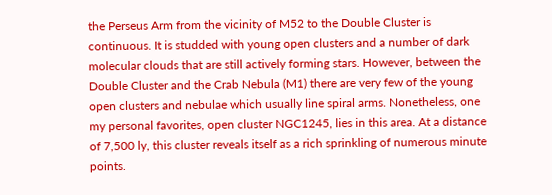the Perseus Arm from the vicinity of M52 to the Double Cluster is continuous. It is studded with young open clusters and a number of dark molecular clouds that are still actively forming stars. However, between the Double Cluster and the Crab Nebula (M1) there are very few of the young open clusters and nebulae which usually line spiral arms. Nonetheless, one my personal favorites, open cluster NGC1245, lies in this area. At a distance of 7,500 ly, this cluster reveals itself as a rich sprinkling of numerous minute points.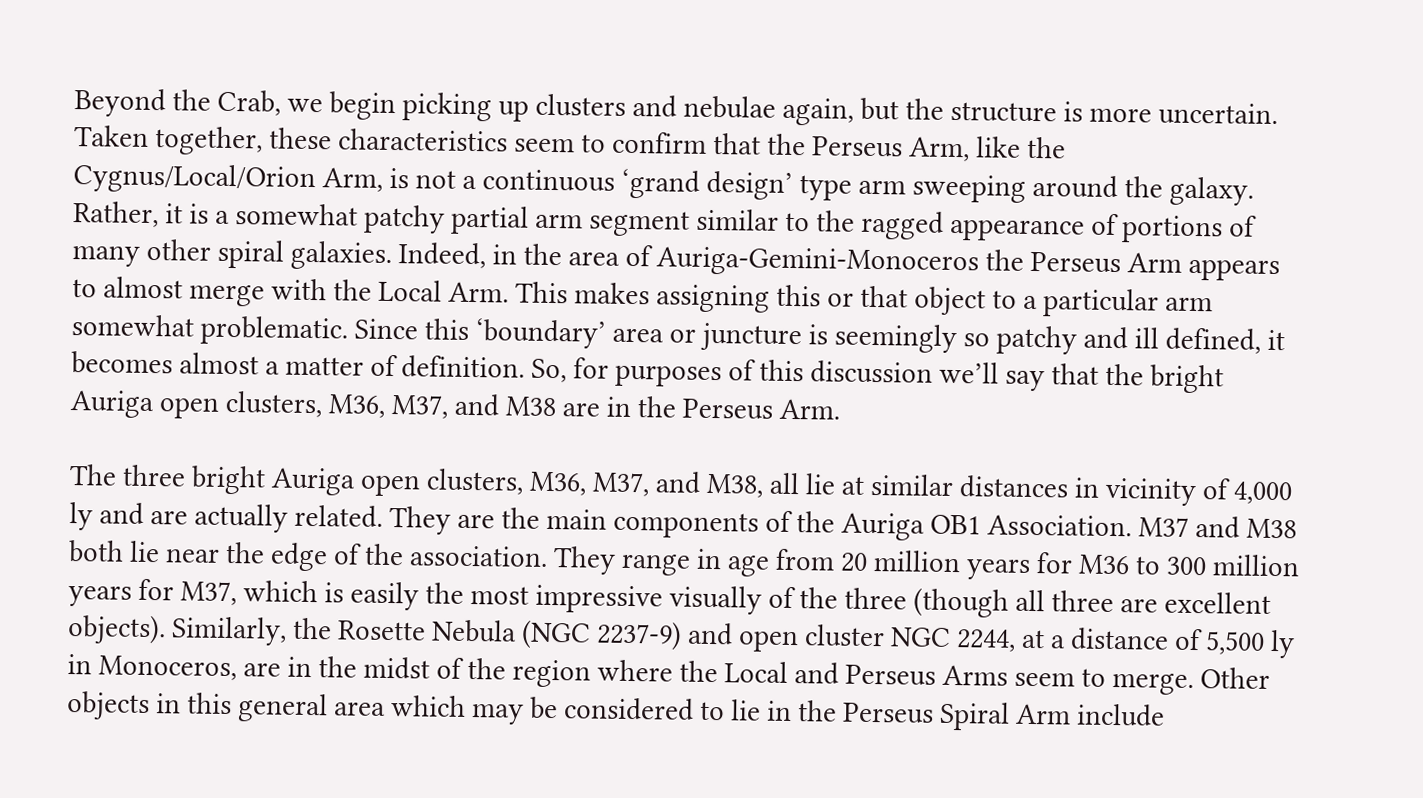Beyond the Crab, we begin picking up clusters and nebulae again, but the structure is more uncertain. Taken together, these characteristics seem to confirm that the Perseus Arm, like the Cygnus/Local/Orion Arm, is not a continuous ‘grand design’ type arm sweeping around the galaxy. Rather, it is a somewhat patchy partial arm segment similar to the ragged appearance of portions of many other spiral galaxies. Indeed, in the area of Auriga-Gemini-Monoceros the Perseus Arm appears to almost merge with the Local Arm. This makes assigning this or that object to a particular arm somewhat problematic. Since this ‘boundary’ area or juncture is seemingly so patchy and ill defined, it becomes almost a matter of definition. So, for purposes of this discussion we’ll say that the bright Auriga open clusters, M36, M37, and M38 are in the Perseus Arm.

The three bright Auriga open clusters, M36, M37, and M38, all lie at similar distances in vicinity of 4,000 ly and are actually related. They are the main components of the Auriga OB1 Association. M37 and M38 both lie near the edge of the association. They range in age from 20 million years for M36 to 300 million years for M37, which is easily the most impressive visually of the three (though all three are excellent objects). Similarly, the Rosette Nebula (NGC 2237-9) and open cluster NGC 2244, at a distance of 5,500 ly in Monoceros, are in the midst of the region where the Local and Perseus Arms seem to merge. Other objects in this general area which may be considered to lie in the Perseus Spiral Arm include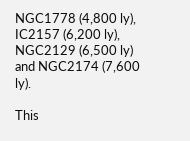NGC1778 (4,800 ly), IC2157 (6,200 ly), NGC2129 (6,500 ly) and NGC2174 (7,600 ly).

This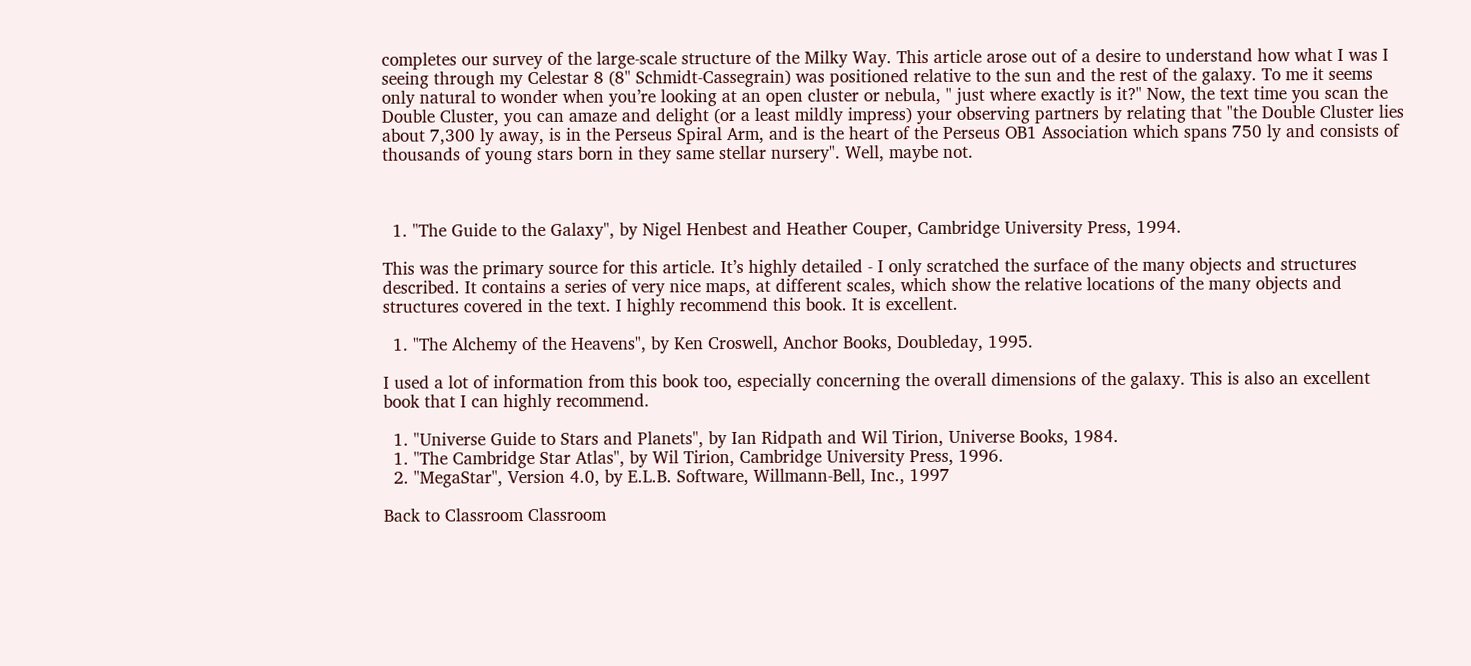completes our survey of the large-scale structure of the Milky Way. This article arose out of a desire to understand how what I was I seeing through my Celestar 8 (8" Schmidt-Cassegrain) was positioned relative to the sun and the rest of the galaxy. To me it seems only natural to wonder when you’re looking at an open cluster or nebula, " just where exactly is it?" Now, the text time you scan the Double Cluster, you can amaze and delight (or a least mildly impress) your observing partners by relating that "the Double Cluster lies about 7,300 ly away, is in the Perseus Spiral Arm, and is the heart of the Perseus OB1 Association which spans 750 ly and consists of thousands of young stars born in they same stellar nursery". Well, maybe not.



  1. "The Guide to the Galaxy", by Nigel Henbest and Heather Couper, Cambridge University Press, 1994.

This was the primary source for this article. It’s highly detailed - I only scratched the surface of the many objects and structures described. It contains a series of very nice maps, at different scales, which show the relative locations of the many objects and structures covered in the text. I highly recommend this book. It is excellent.

  1. "The Alchemy of the Heavens", by Ken Croswell, Anchor Books, Doubleday, 1995.

I used a lot of information from this book too, especially concerning the overall dimensions of the galaxy. This is also an excellent book that I can highly recommend.

  1. "Universe Guide to Stars and Planets", by Ian Ridpath and Wil Tirion, Universe Books, 1984.
  1. "The Cambridge Star Atlas", by Wil Tirion, Cambridge University Press, 1996.
  2. "MegaStar", Version 4.0, by E.L.B. Software, Willmann-Bell, Inc., 1997

Back to Classroom Classroom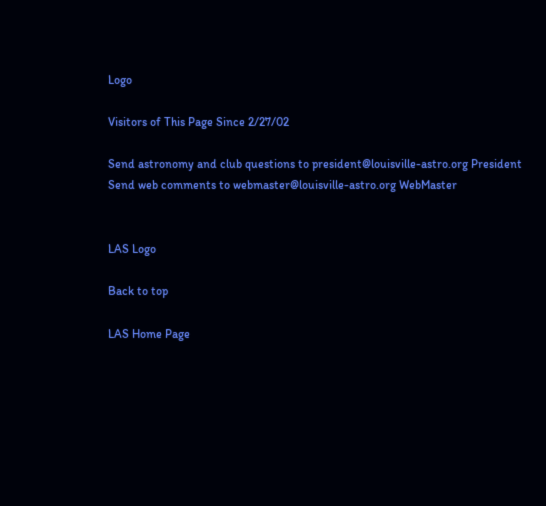Logo

Visitors of This Page Since 2/27/02

Send astronomy and club questions to president@louisville-astro.org President
Send web comments to webmaster@louisville-astro.org WebMaster


LAS Logo

Back to top

LAS Home Page